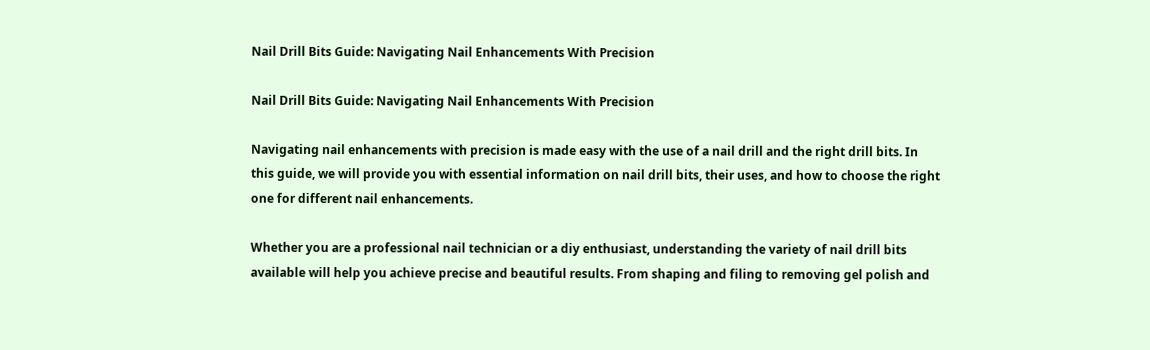Nail Drill Bits Guide: Navigating Nail Enhancements With Precision

Nail Drill Bits Guide: Navigating Nail Enhancements With Precision

Navigating nail enhancements with precision is made easy with the use of a nail drill and the right drill bits. In this guide, we will provide you with essential information on nail drill bits, their uses, and how to choose the right one for different nail enhancements.

Whether you are a professional nail technician or a diy enthusiast, understanding the variety of nail drill bits available will help you achieve precise and beautiful results. From shaping and filing to removing gel polish and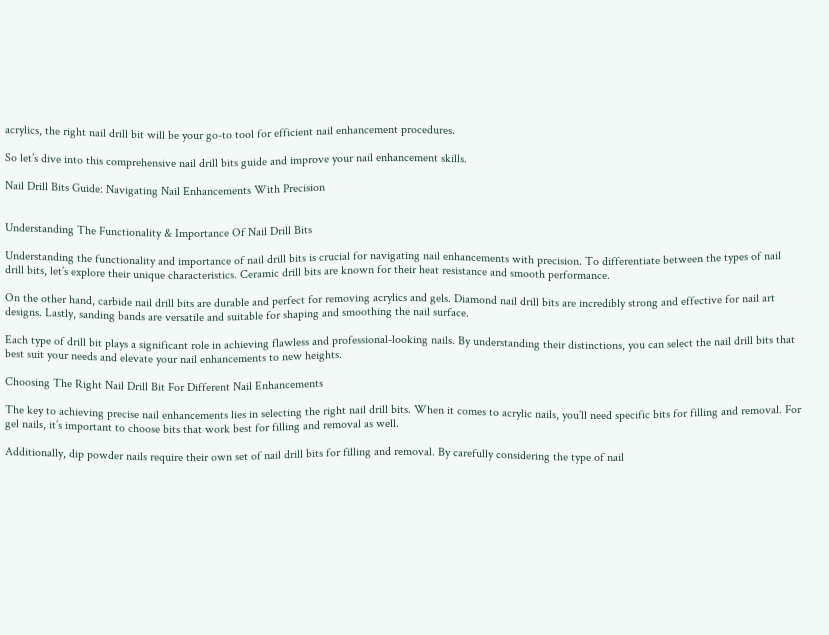acrylics, the right nail drill bit will be your go-to tool for efficient nail enhancement procedures.

So let’s dive into this comprehensive nail drill bits guide and improve your nail enhancement skills.

Nail Drill Bits Guide: Navigating Nail Enhancements With Precision


Understanding The Functionality & Importance Of Nail Drill Bits

Understanding the functionality and importance of nail drill bits is crucial for navigating nail enhancements with precision. To differentiate between the types of nail drill bits, let’s explore their unique characteristics. Ceramic drill bits are known for their heat resistance and smooth performance.

On the other hand, carbide nail drill bits are durable and perfect for removing acrylics and gels. Diamond nail drill bits are incredibly strong and effective for nail art designs. Lastly, sanding bands are versatile and suitable for shaping and smoothing the nail surface.

Each type of drill bit plays a significant role in achieving flawless and professional-looking nails. By understanding their distinctions, you can select the nail drill bits that best suit your needs and elevate your nail enhancements to new heights.

Choosing The Right Nail Drill Bit For Different Nail Enhancements

The key to achieving precise nail enhancements lies in selecting the right nail drill bits. When it comes to acrylic nails, you’ll need specific bits for filling and removal. For gel nails, it’s important to choose bits that work best for filling and removal as well.

Additionally, dip powder nails require their own set of nail drill bits for filling and removal. By carefully considering the type of nail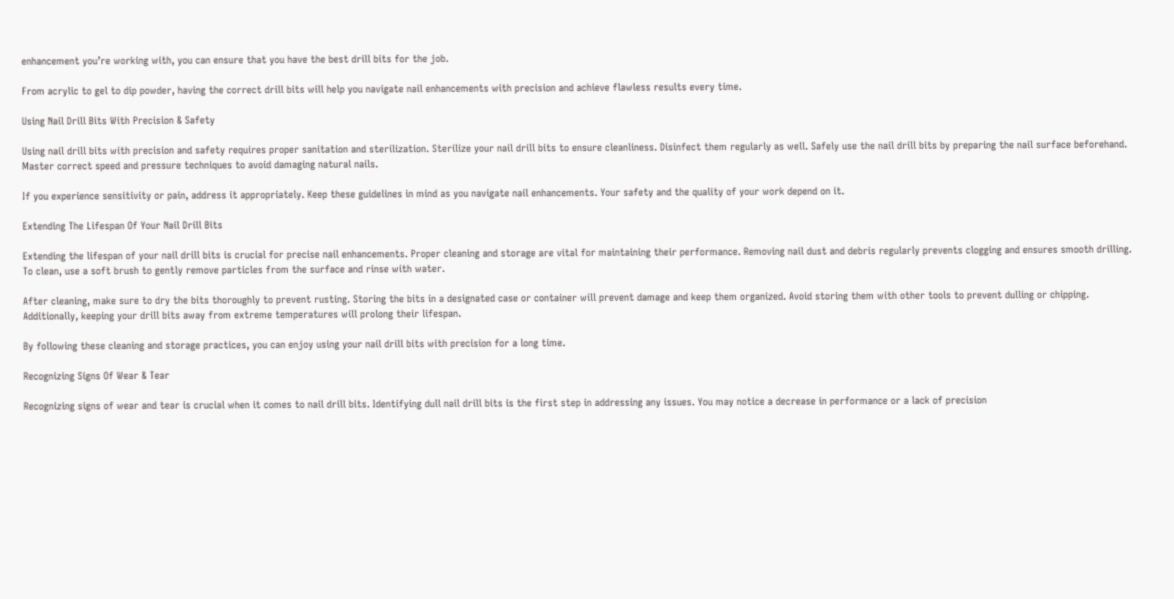enhancement you’re working with, you can ensure that you have the best drill bits for the job.

From acrylic to gel to dip powder, having the correct drill bits will help you navigate nail enhancements with precision and achieve flawless results every time.

Using Nail Drill Bits With Precision & Safety

Using nail drill bits with precision and safety requires proper sanitation and sterilization. Sterilize your nail drill bits to ensure cleanliness. Disinfect them regularly as well. Safely use the nail drill bits by preparing the nail surface beforehand. Master correct speed and pressure techniques to avoid damaging natural nails.

If you experience sensitivity or pain, address it appropriately. Keep these guidelines in mind as you navigate nail enhancements. Your safety and the quality of your work depend on it.

Extending The Lifespan Of Your Nail Drill Bits

Extending the lifespan of your nail drill bits is crucial for precise nail enhancements. Proper cleaning and storage are vital for maintaining their performance. Removing nail dust and debris regularly prevents clogging and ensures smooth drilling. To clean, use a soft brush to gently remove particles from the surface and rinse with water.

After cleaning, make sure to dry the bits thoroughly to prevent rusting. Storing the bits in a designated case or container will prevent damage and keep them organized. Avoid storing them with other tools to prevent dulling or chipping. Additionally, keeping your drill bits away from extreme temperatures will prolong their lifespan.

By following these cleaning and storage practices, you can enjoy using your nail drill bits with precision for a long time.

Recognizing Signs Of Wear & Tear

Recognizing signs of wear and tear is crucial when it comes to nail drill bits. Identifying dull nail drill bits is the first step in addressing any issues. You may notice a decrease in performance or a lack of precision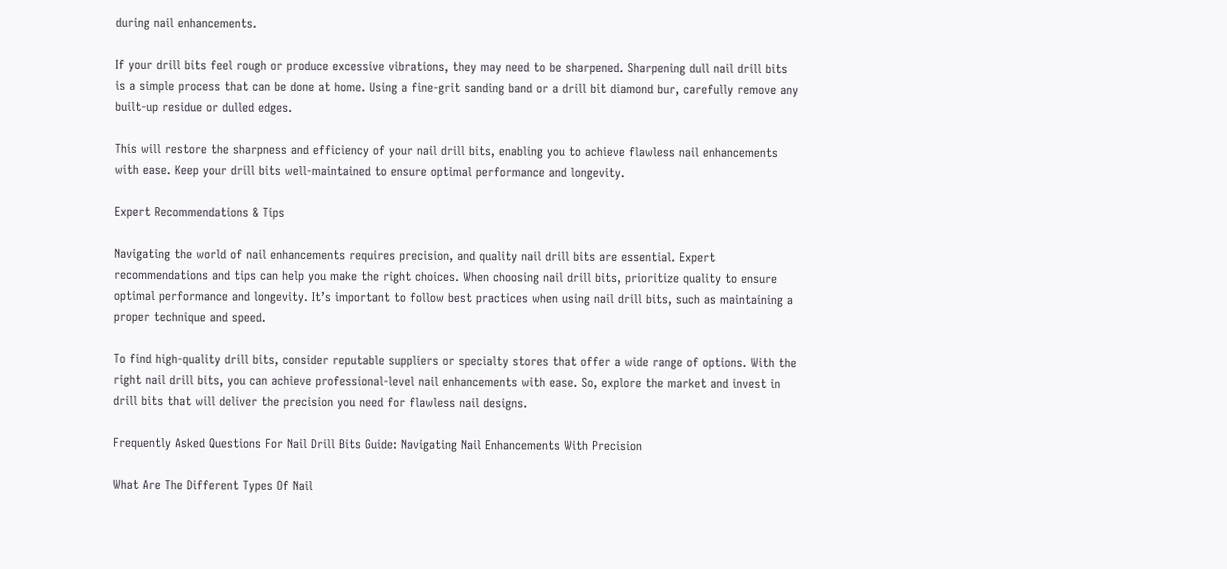during nail enhancements.

If your drill bits feel rough or produce excessive vibrations, they may need to be sharpened. Sharpening dull nail drill bits is a simple process that can be done at home. Using a fine-grit sanding band or a drill bit diamond bur, carefully remove any built-up residue or dulled edges.

This will restore the sharpness and efficiency of your nail drill bits, enabling you to achieve flawless nail enhancements with ease. Keep your drill bits well-maintained to ensure optimal performance and longevity.

Expert Recommendations & Tips

Navigating the world of nail enhancements requires precision, and quality nail drill bits are essential. Expert recommendations and tips can help you make the right choices. When choosing nail drill bits, prioritize quality to ensure optimal performance and longevity. It’s important to follow best practices when using nail drill bits, such as maintaining a proper technique and speed.

To find high-quality drill bits, consider reputable suppliers or specialty stores that offer a wide range of options. With the right nail drill bits, you can achieve professional-level nail enhancements with ease. So, explore the market and invest in drill bits that will deliver the precision you need for flawless nail designs.

Frequently Asked Questions For Nail Drill Bits Guide: Navigating Nail Enhancements With Precision

What Are The Different Types Of Nail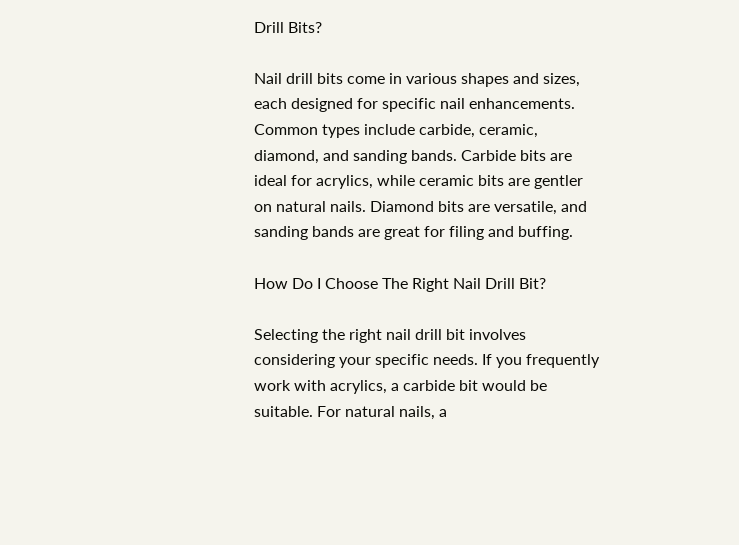Drill Bits?

Nail drill bits come in various shapes and sizes, each designed for specific nail enhancements. Common types include carbide, ceramic, diamond, and sanding bands. Carbide bits are ideal for acrylics, while ceramic bits are gentler on natural nails. Diamond bits are versatile, and sanding bands are great for filing and buffing.

How Do I Choose The Right Nail Drill Bit?

Selecting the right nail drill bit involves considering your specific needs. If you frequently work with acrylics, a carbide bit would be suitable. For natural nails, a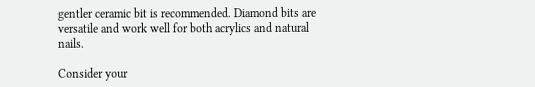gentler ceramic bit is recommended. Diamond bits are versatile and work well for both acrylics and natural nails.

Consider your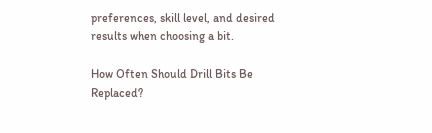preferences, skill level, and desired results when choosing a bit.

How Often Should Drill Bits Be Replaced?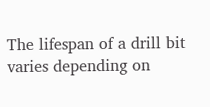The lifespan of a drill bit varies depending on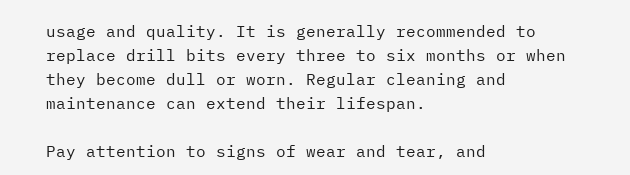usage and quality. It is generally recommended to replace drill bits every three to six months or when they become dull or worn. Regular cleaning and maintenance can extend their lifespan.

Pay attention to signs of wear and tear, and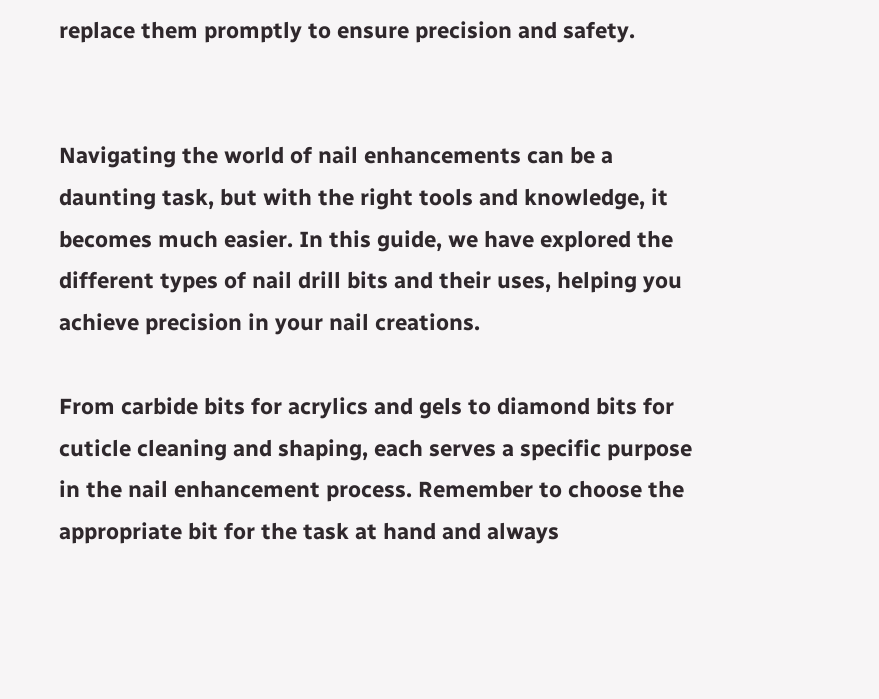replace them promptly to ensure precision and safety.


Navigating the world of nail enhancements can be a daunting task, but with the right tools and knowledge, it becomes much easier. In this guide, we have explored the different types of nail drill bits and their uses, helping you achieve precision in your nail creations.

From carbide bits for acrylics and gels to diamond bits for cuticle cleaning and shaping, each serves a specific purpose in the nail enhancement process. Remember to choose the appropriate bit for the task at hand and always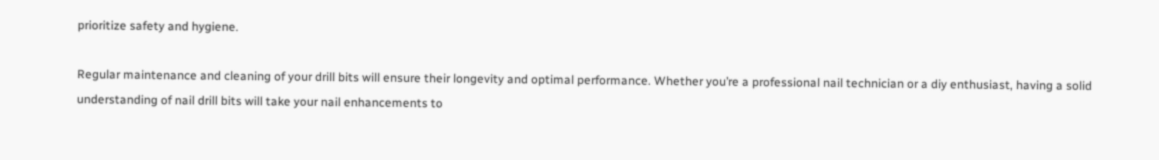prioritize safety and hygiene.

Regular maintenance and cleaning of your drill bits will ensure their longevity and optimal performance. Whether you’re a professional nail technician or a diy enthusiast, having a solid understanding of nail drill bits will take your nail enhancements to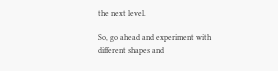the next level.

So, go ahead and experiment with different shapes and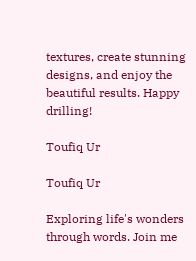textures, create stunning designs, and enjoy the beautiful results. Happy drilling!

Toufiq Ur

Toufiq Ur

Exploring life's wonders through words. Join me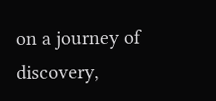on a journey of discovery,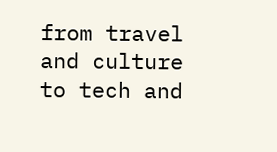from travel and culture to tech and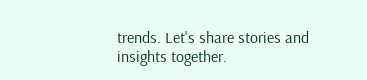trends. Let's share stories and insights together.